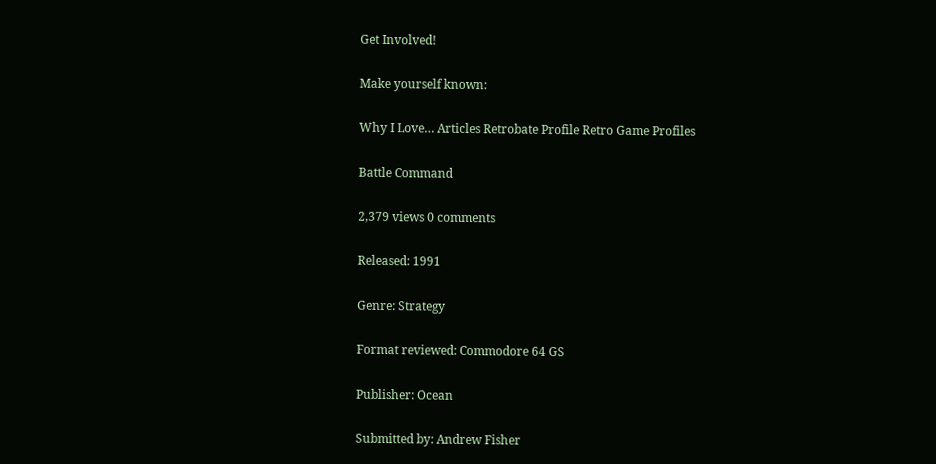Get Involved!

Make yourself known:

Why I Love… Articles Retrobate Profile Retro Game Profiles

Battle Command

2,379 views 0 comments

Released: 1991

Genre: Strategy

Format reviewed: Commodore 64 GS

Publisher: Ocean

Submitted by: Andrew Fisher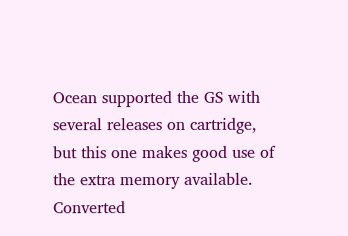Ocean supported the GS with several releases on cartridge, but this one makes good use of the extra memory available. Converted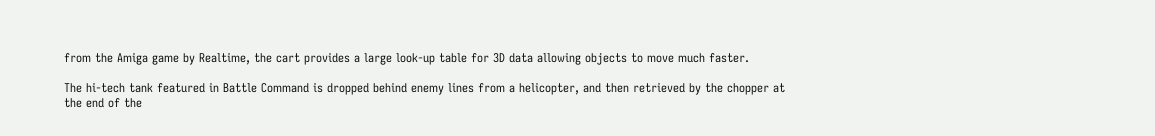from the Amiga game by Realtime, the cart provides a large look-up table for 3D data allowing objects to move much faster.

The hi-tech tank featured in Battle Command is dropped behind enemy lines from a helicopter, and then retrieved by the chopper at the end of the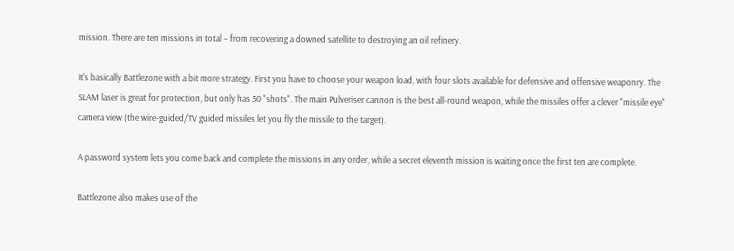mission. There are ten missions in total – from recovering a downed satellite to destroying an oil refinery.

It's basically Battlezone with a bit more strategy. First you have to choose your weapon load, with four slots available for defensive and offensive weaponry. The SLAM laser is great for protection, but only has 50 "shots". The main Pulveriser cannon is the best all-round weapon, while the missiles offer a clever "missile eye" camera view (the wire-guided/TV guided missiles let you fly the missile to the target).

A password system lets you come back and complete the missions in any order, while a secret eleventh mission is waiting once the first ten are complete.

Battlezone also makes use of the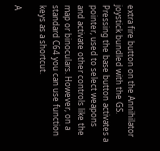extra fire button on the Annihilator joystick bundled with the GS. Pressing the base button activates a pointer, used to select weapons and activate other controls like the map or binoculars. However, on a standard C64 you can use function keys as a shortcut.

A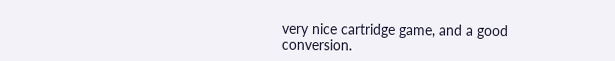very nice cartridge game, and a good conversion.